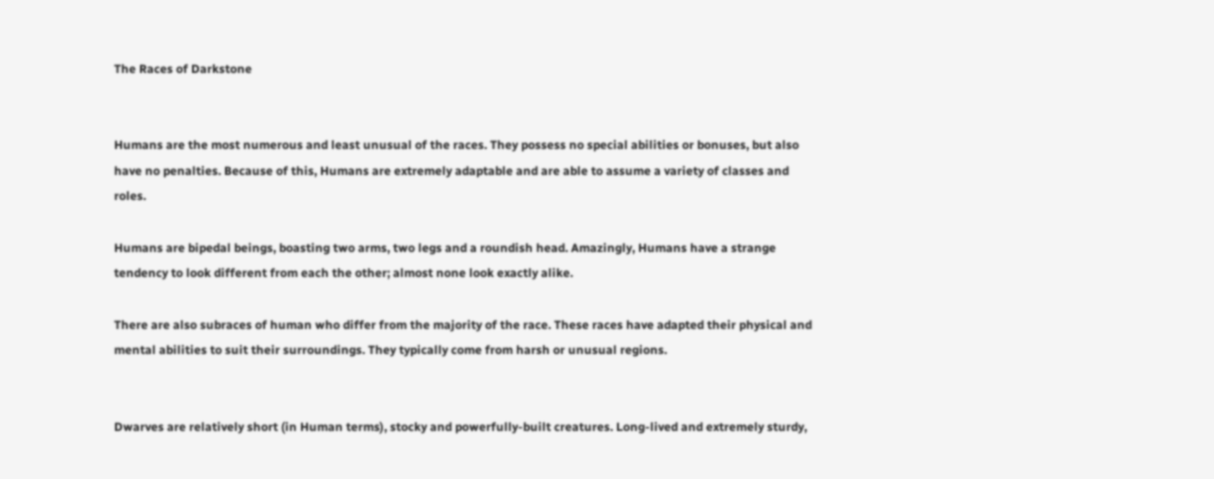The Races of Darkstone


Humans are the most numerous and least unusual of the races. They possess no special abilities or bonuses, but also have no penalties. Because of this, Humans are extremely adaptable and are able to assume a variety of classes and roles.

Humans are bipedal beings, boasting two arms, two legs and a roundish head. Amazingly, Humans have a strange tendency to look different from each the other; almost none look exactly alike.

There are also subraces of human who differ from the majority of the race. These races have adapted their physical and mental abilities to suit their surroundings. They typically come from harsh or unusual regions.


Dwarves are relatively short (in Human terms), stocky and powerfully-built creatures. Long-lived and extremely sturdy,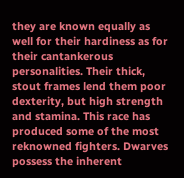they are known equally as well for their hardiness as for their cantankerous personalities. Their thick, stout frames lend them poor dexterity, but high strength and stamina. This race has produced some of the most reknowned fighters. Dwarves possess the inherent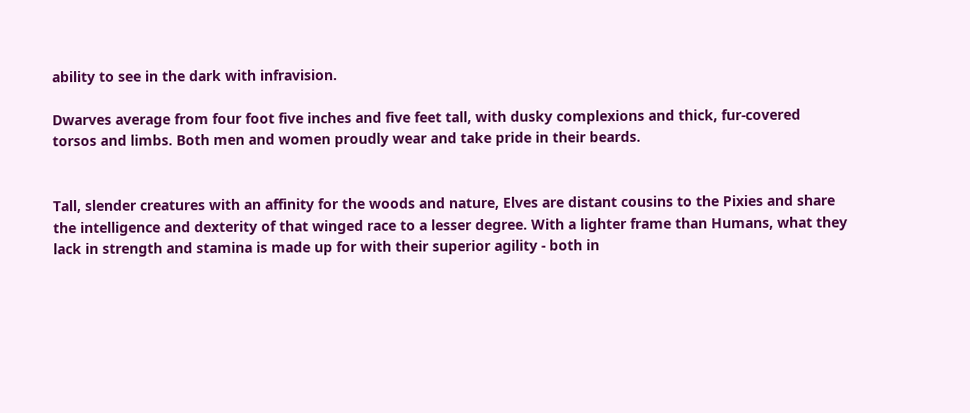ability to see in the dark with infravision.

Dwarves average from four foot five inches and five feet tall, with dusky complexions and thick, fur-covered torsos and limbs. Both men and women proudly wear and take pride in their beards.


Tall, slender creatures with an affinity for the woods and nature, Elves are distant cousins to the Pixies and share the intelligence and dexterity of that winged race to a lesser degree. With a lighter frame than Humans, what they lack in strength and stamina is made up for with their superior agility - both in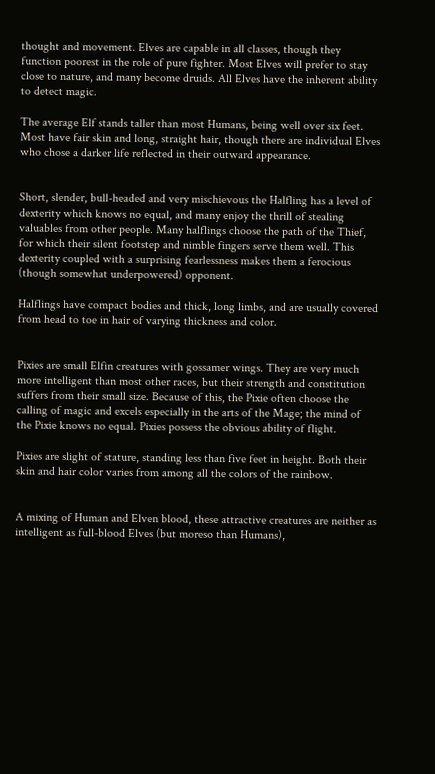thought and movement. Elves are capable in all classes, though they function poorest in the role of pure fighter. Most Elves will prefer to stay close to nature, and many become druids. All Elves have the inherent ability to detect magic.

The average Elf stands taller than most Humans, being well over six feet. Most have fair skin and long, straight hair, though there are individual Elves who chose a darker life reflected in their outward appearance.


Short, slender, bull-headed and very mischievous the Halfling has a level of dexterity which knows no equal, and many enjoy the thrill of stealing valuables from other people. Many halflings choose the path of the Thief, for which their silent footstep and nimble fingers serve them well. This dexterity coupled with a surprising fearlessness makes them a ferocious (though somewhat underpowered) opponent.

Halflings have compact bodies and thick, long limbs, and are usually covered from head to toe in hair of varying thickness and color.


Pixies are small Elfin creatures with gossamer wings. They are very much more intelligent than most other races, but their strength and constitution suffers from their small size. Because of this, the Pixie often choose the calling of magic and excels especially in the arts of the Mage; the mind of the Pixie knows no equal. Pixies possess the obvious ability of flight.

Pixies are slight of stature, standing less than five feet in height. Both their skin and hair color varies from among all the colors of the rainbow.


A mixing of Human and Elven blood, these attractive creatures are neither as intelligent as full-blood Elves (but moreso than Humans),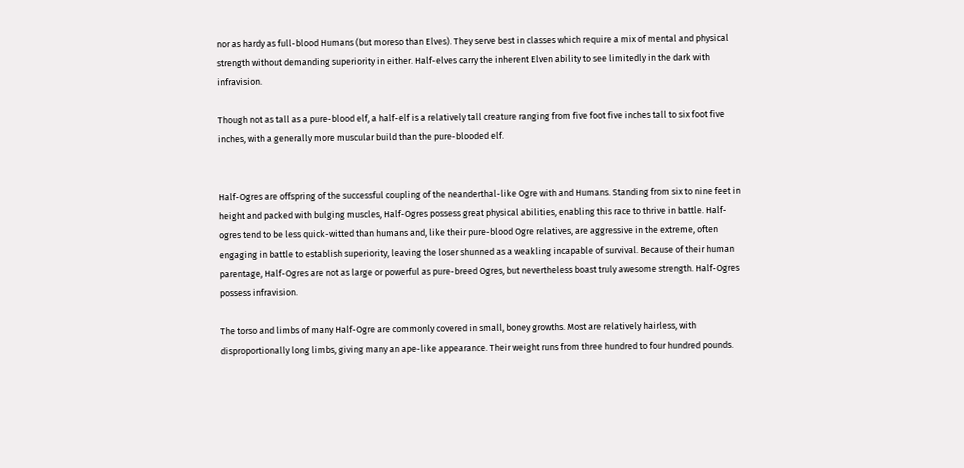nor as hardy as full-blood Humans (but moreso than Elves). They serve best in classes which require a mix of mental and physical strength without demanding superiority in either. Half-elves carry the inherent Elven ability to see limitedly in the dark with infravision.

Though not as tall as a pure-blood elf, a half-elf is a relatively tall creature ranging from five foot five inches tall to six foot five inches, with a generally more muscular build than the pure-blooded elf.


Half-Ogres are offspring of the successful coupling of the neanderthal-like Ogre with and Humans. Standing from six to nine feet in height and packed with bulging muscles, Half-Ogres possess great physical abilities, enabling this race to thrive in battle. Half-ogres tend to be less quick-witted than humans and, like their pure-blood Ogre relatives, are aggressive in the extreme, often engaging in battle to establish superiority, leaving the loser shunned as a weakling incapable of survival. Because of their human parentage, Half-Ogres are not as large or powerful as pure-breed Ogres, but nevertheless boast truly awesome strength. Half-Ogres possess infravision.

The torso and limbs of many Half-Ogre are commonly covered in small, boney growths. Most are relatively hairless, with disproportionally long limbs, giving many an ape-like appearance. Their weight runs from three hundred to four hundred pounds.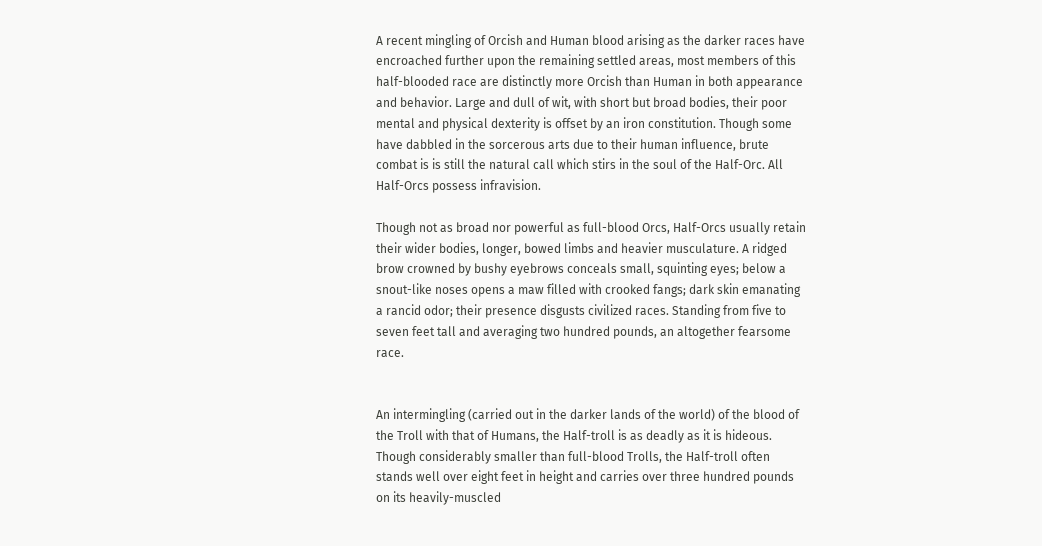A recent mingling of Orcish and Human blood arising as the darker races have encroached further upon the remaining settled areas, most members of this half-blooded race are distinctly more Orcish than Human in both appearance and behavior. Large and dull of wit, with short but broad bodies, their poor mental and physical dexterity is offset by an iron constitution. Though some have dabbled in the sorcerous arts due to their human influence, brute combat is is still the natural call which stirs in the soul of the Half-Orc. All Half-Orcs possess infravision.

Though not as broad nor powerful as full-blood Orcs, Half-Orcs usually retain their wider bodies, longer, bowed limbs and heavier musculature. A ridged brow crowned by bushy eyebrows conceals small, squinting eyes; below a snout-like noses opens a maw filled with crooked fangs; dark skin emanating a rancid odor; their presence disgusts civilized races. Standing from five to seven feet tall and averaging two hundred pounds, an altogether fearsome race.


An intermingling (carried out in the darker lands of the world) of the blood of the Troll with that of Humans, the Half-troll is as deadly as it is hideous. Though considerably smaller than full-blood Trolls, the Half-troll often stands well over eight feet in height and carries over three hundred pounds on its heavily-muscled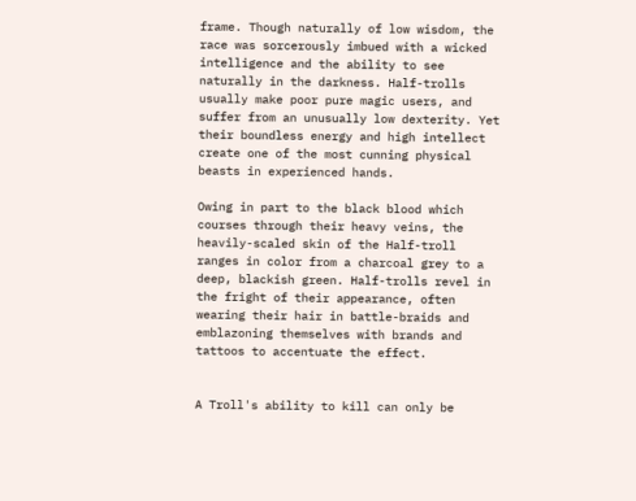frame. Though naturally of low wisdom, the race was sorcerously imbued with a wicked intelligence and the ability to see naturally in the darkness. Half-trolls usually make poor pure magic users, and suffer from an unusually low dexterity. Yet their boundless energy and high intellect create one of the most cunning physical beasts in experienced hands.

Owing in part to the black blood which courses through their heavy veins, the heavily-scaled skin of the Half-troll ranges in color from a charcoal grey to a deep, blackish green. Half-trolls revel in the fright of their appearance, often wearing their hair in battle-braids and emblazoning themselves with brands and tattoos to accentuate the effect.


A Troll's ability to kill can only be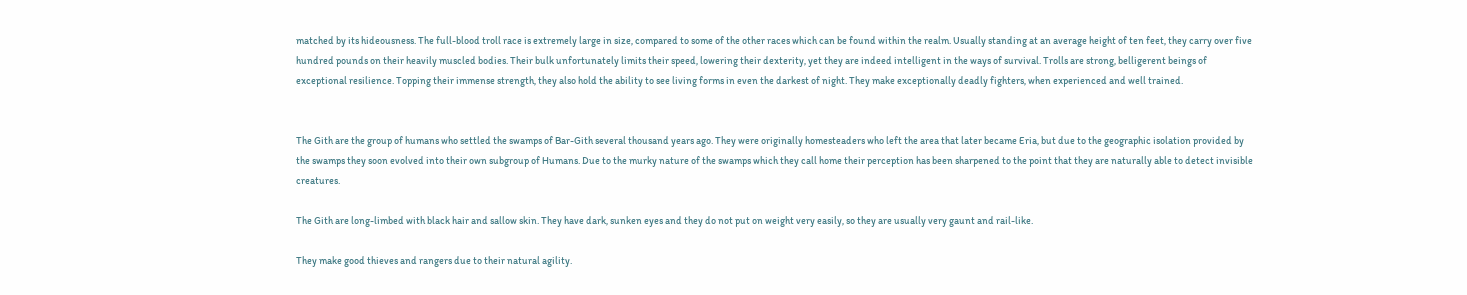matched by its hideousness. The full-blood troll race is extremely large in size, compared to some of the other races which can be found within the realm. Usually standing at an average height of ten feet, they carry over five hundred pounds on their heavily muscled bodies. Their bulk unfortunately limits their speed, lowering their dexterity, yet they are indeed intelligent in the ways of survival. Trolls are strong, belligerent beings of exceptional resilience. Topping their immense strength, they also hold the ability to see living forms in even the darkest of night. They make exceptionally deadly fighters, when experienced and well trained.


The Gith are the group of humans who settled the swamps of Bar-Gith several thousand years ago. They were originally homesteaders who left the area that later became Eria, but due to the geographic isolation provided by the swamps they soon evolved into their own subgroup of Humans. Due to the murky nature of the swamps which they call home their perception has been sharpened to the point that they are naturally able to detect invisible creatures.

The Gith are long-limbed with black hair and sallow skin. They have dark, sunken eyes and they do not put on weight very easily, so they are usually very gaunt and rail-like.

They make good thieves and rangers due to their natural agility.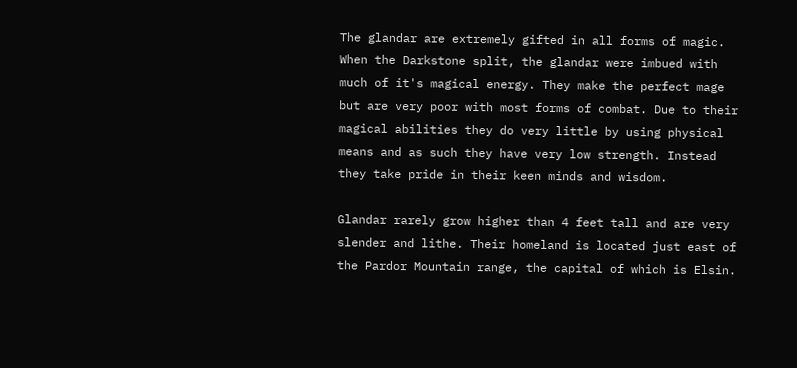The glandar are extremely gifted in all forms of magic. When the Darkstone split, the glandar were imbued with much of it's magical energy. They make the perfect mage but are very poor with most forms of combat. Due to their magical abilities they do very little by using physical means and as such they have very low strength. Instead they take pride in their keen minds and wisdom.

Glandar rarely grow higher than 4 feet tall and are very slender and lithe. Their homeland is located just east of the Pardor Mountain range, the capital of which is Elsin.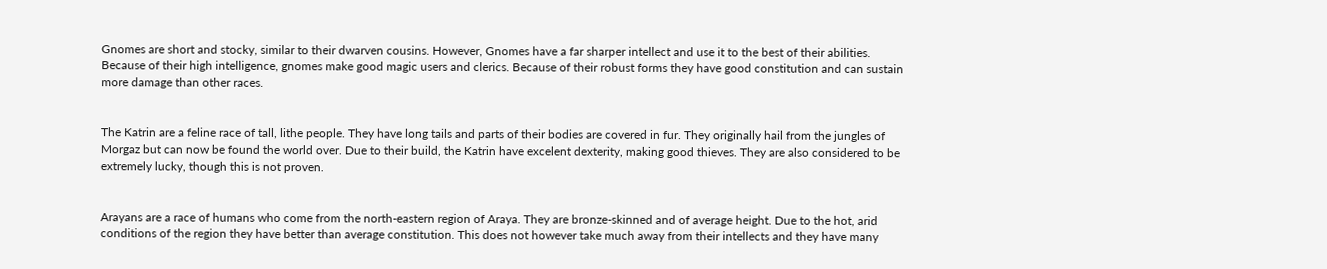Gnomes are short and stocky, similar to their dwarven cousins. However, Gnomes have a far sharper intellect and use it to the best of their abilities. Because of their high intelligence, gnomes make good magic users and clerics. Because of their robust forms they have good constitution and can sustain more damage than other races.


The Katrin are a feline race of tall, lithe people. They have long tails and parts of their bodies are covered in fur. They originally hail from the jungles of Morgaz but can now be found the world over. Due to their build, the Katrin have excelent dexterity, making good thieves. They are also considered to be extremely lucky, though this is not proven.


Arayans are a race of humans who come from the north-eastern region of Araya. They are bronze-skinned and of average height. Due to the hot, arid conditions of the region they have better than average constitution. This does not however take much away from their intellects and they have many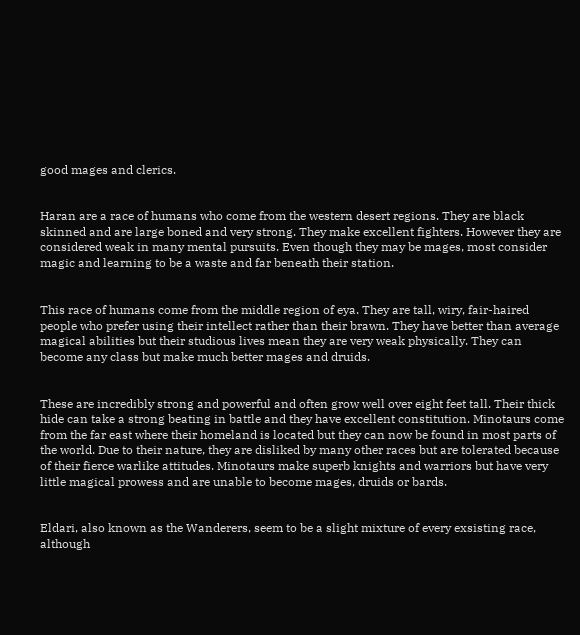good mages and clerics.


Haran are a race of humans who come from the western desert regions. They are black skinned and are large boned and very strong. They make excellent fighters. However they are considered weak in many mental pursuits. Even though they may be mages, most consider magic and learning to be a waste and far beneath their station.


This race of humans come from the middle region of eya. They are tall, wiry, fair-haired people who prefer using their intellect rather than their brawn. They have better than average magical abilities but their studious lives mean they are very weak physically. They can become any class but make much better mages and druids.


These are incredibly strong and powerful and often grow well over eight feet tall. Their thick hide can take a strong beating in battle and they have excellent constitution. Minotaurs come from the far east where their homeland is located but they can now be found in most parts of the world. Due to their nature, they are disliked by many other races but are tolerated because of their fierce warlike attitudes. Minotaurs make superb knights and warriors but have very little magical prowess and are unable to become mages, druids or bards.


Eldari, also known as the Wanderers, seem to be a slight mixture of every exsisting race, although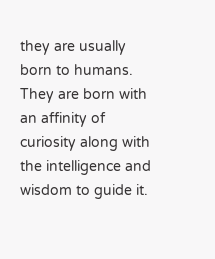they are usually born to humans. They are born with an affinity of curiosity along with the intelligence and wisdom to guide it.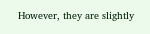However, they are slightly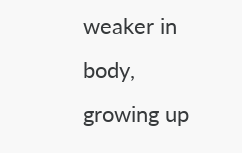weaker in body, growing up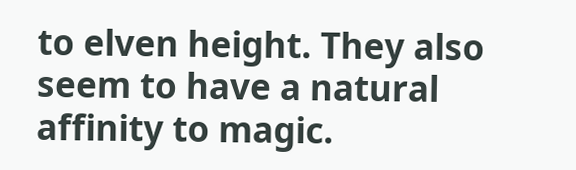to elven height. They also seem to have a natural affinity to magic.